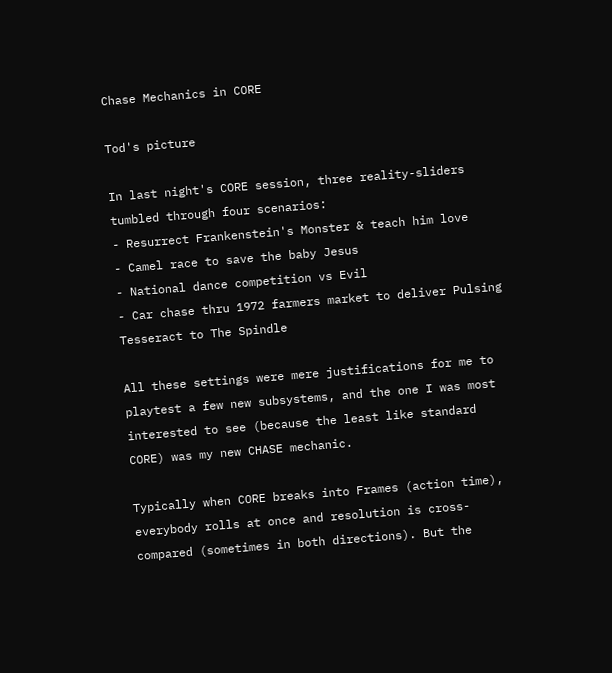Chase Mechanics in CORE

Tod's picture

In last night's CORE session, three reality-sliders tumbled through four scenarios:
- Resurrect Frankenstein's Monster & teach him love
- Camel race to save the baby Jesus
- National dance competition vs Evil
- Car chase thru 1972 farmers market to deliver Pulsing Tesseract to The Spindle

All these settings were mere justifications for me to playtest a few new subsystems, and the one I was most interested to see (because the least like standard CORE) was my new CHASE mechanic.

Typically when CORE breaks into Frames (action time), everybody rolls at once and resolution is cross-compared (sometimes in both directions). But the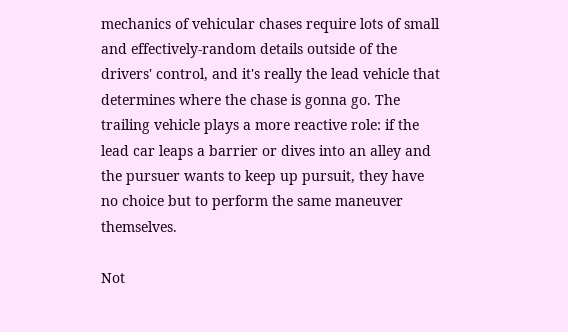mechanics of vehicular chases require lots of small and effectively-random details outside of the drivers' control, and it's really the lead vehicle that determines where the chase is gonna go. The trailing vehicle plays a more reactive role: if the lead car leaps a barrier or dives into an alley and the pursuer wants to keep up pursuit, they have no choice but to perform the same maneuver themselves.

Not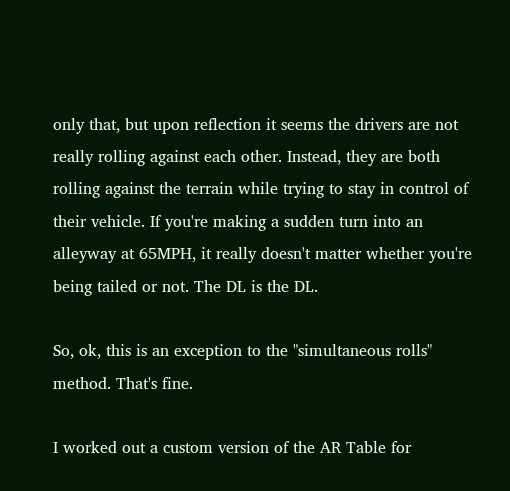only that, but upon reflection it seems the drivers are not really rolling against each other. Instead, they are both rolling against the terrain while trying to stay in control of their vehicle. If you're making a sudden turn into an alleyway at 65MPH, it really doesn't matter whether you're being tailed or not. The DL is the DL.

So, ok, this is an exception to the "simultaneous rolls" method. That's fine.

I worked out a custom version of the AR Table for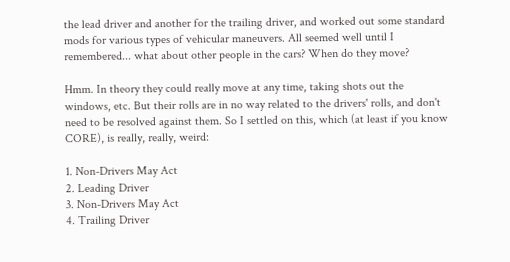the lead driver and another for the trailing driver, and worked out some standard mods for various types of vehicular maneuvers. All seemed well until I remembered... what about other people in the cars? When do they move?

Hmm. In theory they could really move at any time, taking shots out the windows, etc. But their rolls are in no way related to the drivers' rolls, and don't need to be resolved against them. So I settled on this, which (at least if you know CORE), is really, really, weird:

1. Non-Drivers May Act
2. Leading Driver
3. Non-Drivers May Act
4. Trailing Driver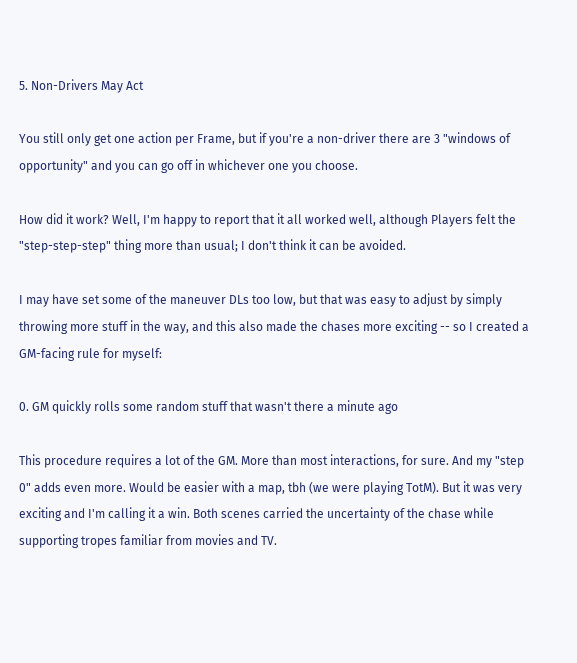5. Non-Drivers May Act

You still only get one action per Frame, but if you're a non-driver there are 3 "windows of opportunity" and you can go off in whichever one you choose.

How did it work? Well, I'm happy to report that it all worked well, although Players felt the "step-step-step" thing more than usual; I don't think it can be avoided.

I may have set some of the maneuver DLs too low, but that was easy to adjust by simply throwing more stuff in the way, and this also made the chases more exciting -- so I created a GM-facing rule for myself:

0. GM quickly rolls some random stuff that wasn't there a minute ago

This procedure requires a lot of the GM. More than most interactions, for sure. And my "step 0" adds even more. Would be easier with a map, tbh (we were playing TotM). But it was very exciting and I'm calling it a win. Both scenes carried the uncertainty of the chase while supporting tropes familiar from movies and TV.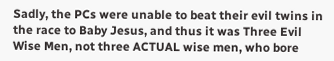Sadly, the PCs were unable to beat their evil twins in the race to Baby Jesus, and thus it was Three Evil Wise Men, not three ACTUAL wise men, who bore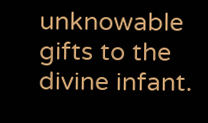unknowable gifts to the divine infant.